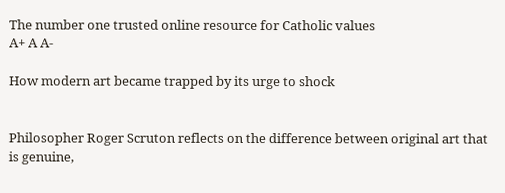The number one trusted online resource for Catholic values
A+ A A-

How modern art became trapped by its urge to shock


Philosopher Roger Scruton reflects on the difference between original art that is genuine,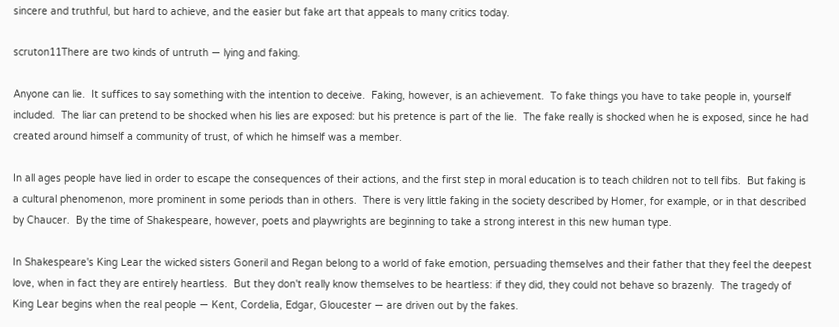sincere and truthful, but hard to achieve, and the easier but fake art that appeals to many critics today.

scruton11There are two kinds of untruth — lying and faking.

Anyone can lie.  It suffices to say something with the intention to deceive.  Faking, however, is an achievement.  To fake things you have to take people in, yourself included.  The liar can pretend to be shocked when his lies are exposed: but his pretence is part of the lie.  The fake really is shocked when he is exposed, since he had created around himself a community of trust, of which he himself was a member.

In all ages people have lied in order to escape the consequences of their actions, and the first step in moral education is to teach children not to tell fibs.  But faking is a cultural phenomenon, more prominent in some periods than in others.  There is very little faking in the society described by Homer, for example, or in that described by Chaucer.  By the time of Shakespeare, however, poets and playwrights are beginning to take a strong interest in this new human type.

In Shakespeare's King Lear the wicked sisters Goneril and Regan belong to a world of fake emotion, persuading themselves and their father that they feel the deepest love, when in fact they are entirely heartless.  But they don't really know themselves to be heartless: if they did, they could not behave so brazenly.  The tragedy of King Lear begins when the real people — Kent, Cordelia, Edgar, Gloucester — are driven out by the fakes.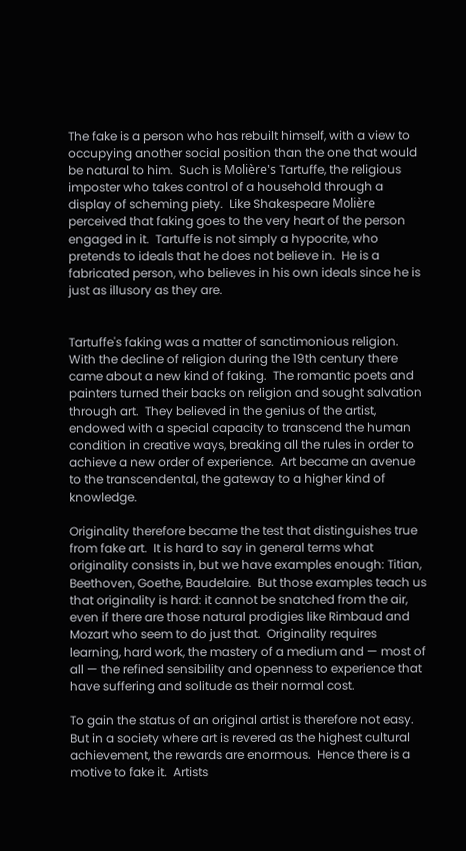The fake is a person who has rebuilt himself, with a view to occupying another social position than the one that would be natural to him.  Such is Molière's Tartuffe, the religious imposter who takes control of a household through a display of scheming piety.  Like Shakespeare Molière perceived that faking goes to the very heart of the person engaged in it.  Tartuffe is not simply a hypocrite, who pretends to ideals that he does not believe in.  He is a fabricated person, who believes in his own ideals since he is just as illusory as they are.


Tartuffe's faking was a matter of sanctimonious religion.  With the decline of religion during the 19th century there came about a new kind of faking.  The romantic poets and painters turned their backs on religion and sought salvation through art.  They believed in the genius of the artist, endowed with a special capacity to transcend the human condition in creative ways, breaking all the rules in order to achieve a new order of experience.  Art became an avenue to the transcendental, the gateway to a higher kind of knowledge.

Originality therefore became the test that distinguishes true from fake art.  It is hard to say in general terms what originality consists in, but we have examples enough: Titian, Beethoven, Goethe, Baudelaire.  But those examples teach us that originality is hard: it cannot be snatched from the air, even if there are those natural prodigies like Rimbaud and Mozart who seem to do just that.  Originality requires learning, hard work, the mastery of a medium and — most of all — the refined sensibility and openness to experience that have suffering and solitude as their normal cost.

To gain the status of an original artist is therefore not easy.  But in a society where art is revered as the highest cultural achievement, the rewards are enormous.  Hence there is a motive to fake it.  Artists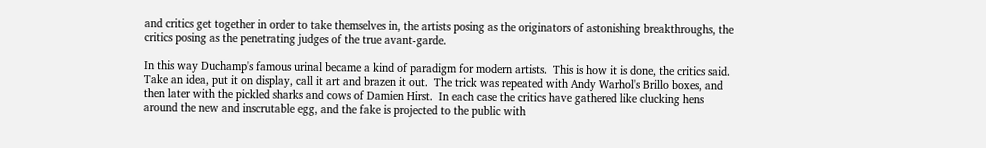and critics get together in order to take themselves in, the artists posing as the originators of astonishing breakthroughs, the critics posing as the penetrating judges of the true avant-garde.

In this way Duchamp's famous urinal became a kind of paradigm for modern artists.  This is how it is done, the critics said.  Take an idea, put it on display, call it art and brazen it out.  The trick was repeated with Andy Warhol's Brillo boxes, and then later with the pickled sharks and cows of Damien Hirst.  In each case the critics have gathered like clucking hens around the new and inscrutable egg, and the fake is projected to the public with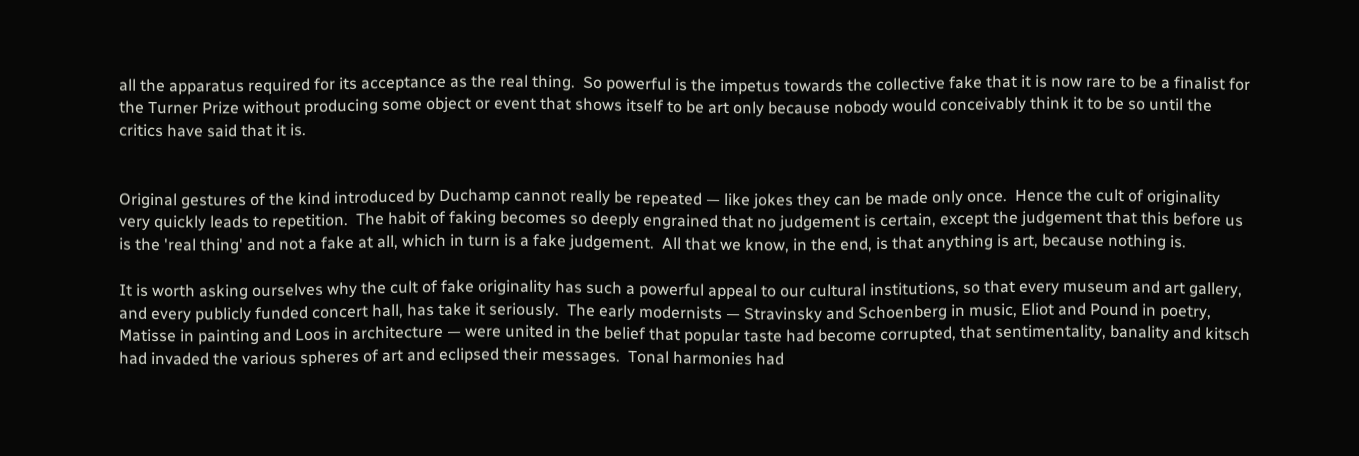all the apparatus required for its acceptance as the real thing.  So powerful is the impetus towards the collective fake that it is now rare to be a finalist for the Turner Prize without producing some object or event that shows itself to be art only because nobody would conceivably think it to be so until the critics have said that it is.


Original gestures of the kind introduced by Duchamp cannot really be repeated — like jokes they can be made only once.  Hence the cult of originality very quickly leads to repetition.  The habit of faking becomes so deeply engrained that no judgement is certain, except the judgement that this before us is the 'real thing' and not a fake at all, which in turn is a fake judgement.  All that we know, in the end, is that anything is art, because nothing is.

It is worth asking ourselves why the cult of fake originality has such a powerful appeal to our cultural institutions, so that every museum and art gallery, and every publicly funded concert hall, has take it seriously.  The early modernists — Stravinsky and Schoenberg in music, Eliot and Pound in poetry, Matisse in painting and Loos in architecture — were united in the belief that popular taste had become corrupted, that sentimentality, banality and kitsch had invaded the various spheres of art and eclipsed their messages.  Tonal harmonies had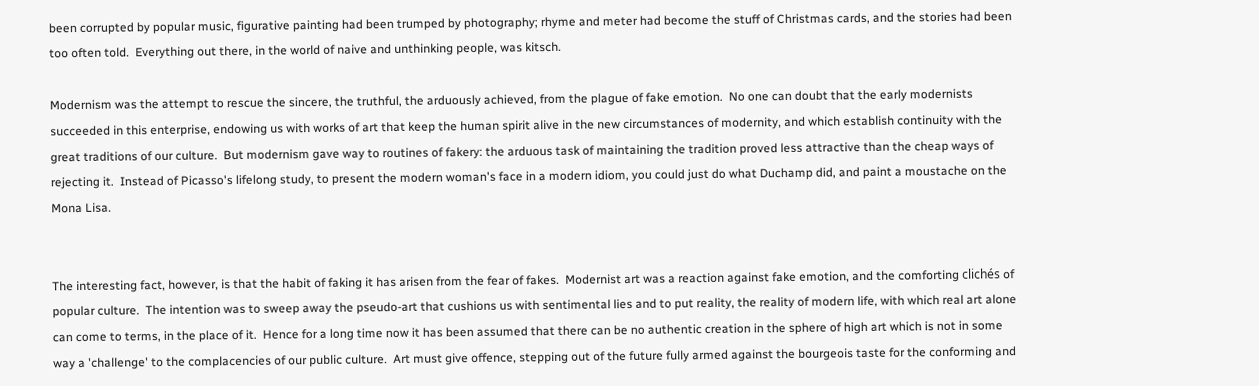been corrupted by popular music, figurative painting had been trumped by photography; rhyme and meter had become the stuff of Christmas cards, and the stories had been too often told.  Everything out there, in the world of naive and unthinking people, was kitsch.

Modernism was the attempt to rescue the sincere, the truthful, the arduously achieved, from the plague of fake emotion.  No one can doubt that the early modernists succeeded in this enterprise, endowing us with works of art that keep the human spirit alive in the new circumstances of modernity, and which establish continuity with the great traditions of our culture.  But modernism gave way to routines of fakery: the arduous task of maintaining the tradition proved less attractive than the cheap ways of rejecting it.  Instead of Picasso's lifelong study, to present the modern woman's face in a modern idiom, you could just do what Duchamp did, and paint a moustache on the Mona Lisa.


The interesting fact, however, is that the habit of faking it has arisen from the fear of fakes.  Modernist art was a reaction against fake emotion, and the comforting clichés of popular culture.  The intention was to sweep away the pseudo-art that cushions us with sentimental lies and to put reality, the reality of modern life, with which real art alone can come to terms, in the place of it.  Hence for a long time now it has been assumed that there can be no authentic creation in the sphere of high art which is not in some way a 'challenge' to the complacencies of our public culture.  Art must give offence, stepping out of the future fully armed against the bourgeois taste for the conforming and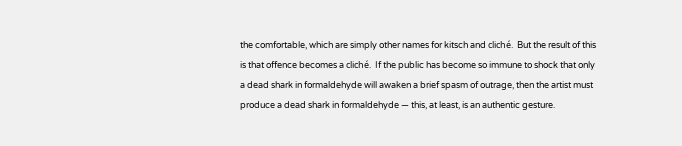the comfortable, which are simply other names for kitsch and cliché.  But the result of this is that offence becomes a cliché.  If the public has become so immune to shock that only a dead shark in formaldehyde will awaken a brief spasm of outrage, then the artist must produce a dead shark in formaldehyde — this, at least, is an authentic gesture.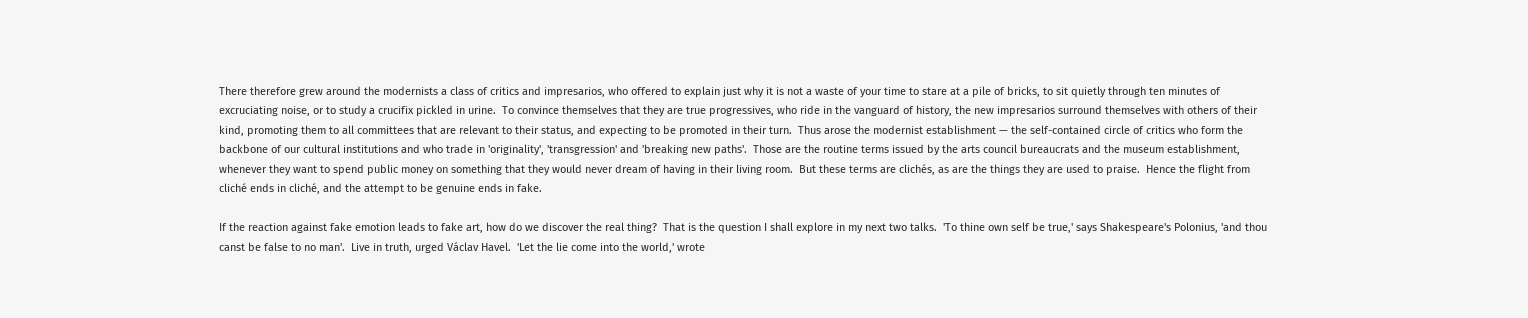There therefore grew around the modernists a class of critics and impresarios, who offered to explain just why it is not a waste of your time to stare at a pile of bricks, to sit quietly through ten minutes of excruciating noise, or to study a crucifix pickled in urine.  To convince themselves that they are true progressives, who ride in the vanguard of history, the new impresarios surround themselves with others of their kind, promoting them to all committees that are relevant to their status, and expecting to be promoted in their turn.  Thus arose the modernist establishment — the self-contained circle of critics who form the backbone of our cultural institutions and who trade in 'originality', 'transgression' and 'breaking new paths'.  Those are the routine terms issued by the arts council bureaucrats and the museum establishment, whenever they want to spend public money on something that they would never dream of having in their living room.  But these terms are clichés, as are the things they are used to praise.  Hence the flight from cliché ends in cliché, and the attempt to be genuine ends in fake.

If the reaction against fake emotion leads to fake art, how do we discover the real thing?  That is the question I shall explore in my next two talks.  'To thine own self be true,' says Shakespeare's Polonius, 'and thou canst be false to no man'.  Live in truth, urged Václav Havel.  'Let the lie come into the world,' wrote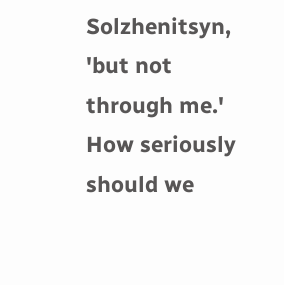Solzhenitsyn, 'but not through me.'  How seriously should we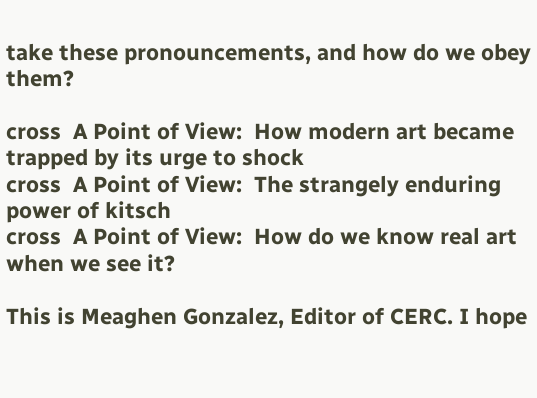take these pronouncements, and how do we obey them?

cross  A Point of View:  How modern art became trapped by its urge to shock
cross  A Point of View:  The strangely enduring power of kitsch
cross  A Point of View:  How do we know real art when we see it?

This is Meaghen Gonzalez, Editor of CERC. I hope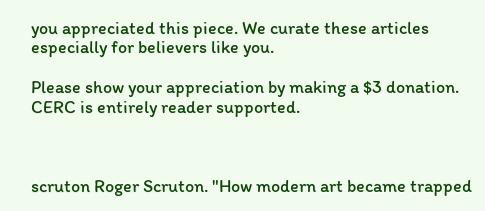you appreciated this piece. We curate these articles especially for believers like you.

Please show your appreciation by making a $3 donation. CERC is entirely reader supported.



scruton Roger Scruton. "How modern art became trapped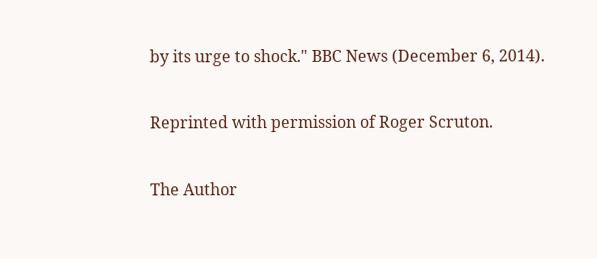by its urge to shock." BBC News (December 6, 2014).

Reprinted with permission of Roger Scruton.

The Author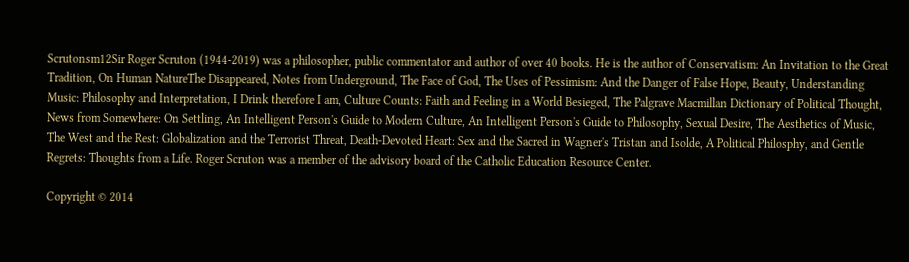Scrutonsm12Sir Roger Scruton (1944-2019) was a philosopher, public commentator and author of over 40 books. He is the author of Conservatism: An Invitation to the Great Tradition, On Human NatureThe Disappeared, Notes from Underground, The Face of God, The Uses of Pessimism: And the Danger of False Hope, Beauty, Understanding Music: Philosophy and Interpretation, I Drink therefore I am, Culture Counts: Faith and Feeling in a World Besieged, The Palgrave Macmillan Dictionary of Political Thought, News from Somewhere: On Settling, An Intelligent Person's Guide to Modern Culture, An Intelligent Person's Guide to Philosophy, Sexual Desire, The Aesthetics of Music, The West and the Rest: Globalization and the Terrorist Threat, Death-Devoted Heart: Sex and the Sacred in Wagner's Tristan and Isolde, A Political Philosphy, and Gentle Regrets: Thoughts from a Life. Roger Scruton was a member of the advisory board of the Catholic Education Resource Center.

Copyright © 2014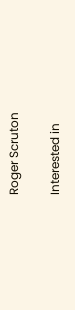Roger Scruton

Interested in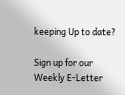keeping Up to date?

Sign up for our Weekly E-Letter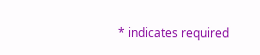* indicates required